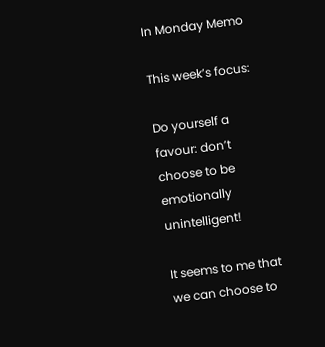In Monday Memo

This week’s focus:

Do yourself a favour: don’t choose to be emotionally unintelligent!

It seems to me that we can choose to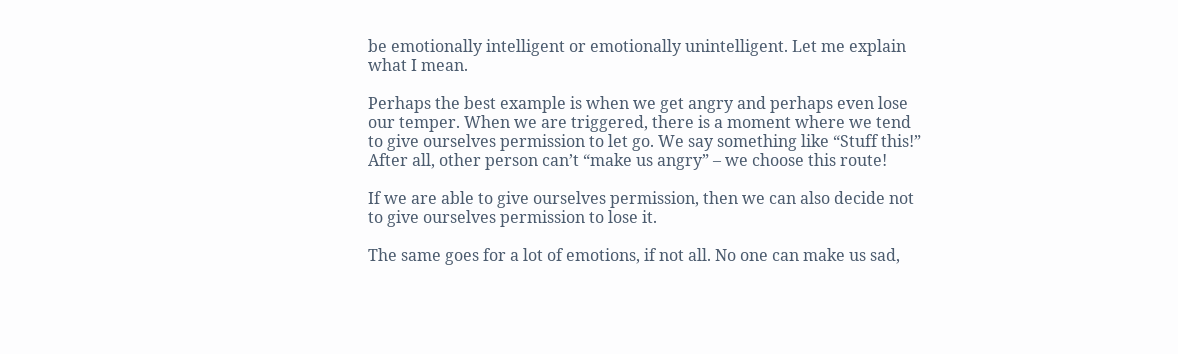be emotionally intelligent or emotionally unintelligent. Let me explain what I mean.

Perhaps the best example is when we get angry and perhaps even lose our temper. When we are triggered, there is a moment where we tend to give ourselves permission to let go. We say something like “Stuff this!” After all, other person can’t “make us angry” – we choose this route!

If we are able to give ourselves permission, then we can also decide not to give ourselves permission to lose it.

The same goes for a lot of emotions, if not all. No one can make us sad,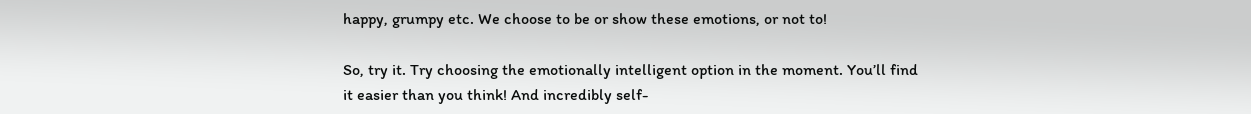happy, grumpy etc. We choose to be or show these emotions, or not to!

So, try it. Try choosing the emotionally intelligent option in the moment. You’ll find it easier than you think! And incredibly self-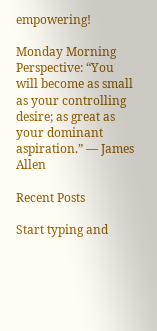empowering!

Monday Morning Perspective: “You will become as small as your controlling desire; as great as your dominant aspiration.” — James Allen

Recent Posts

Start typing and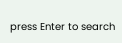press Enter to search